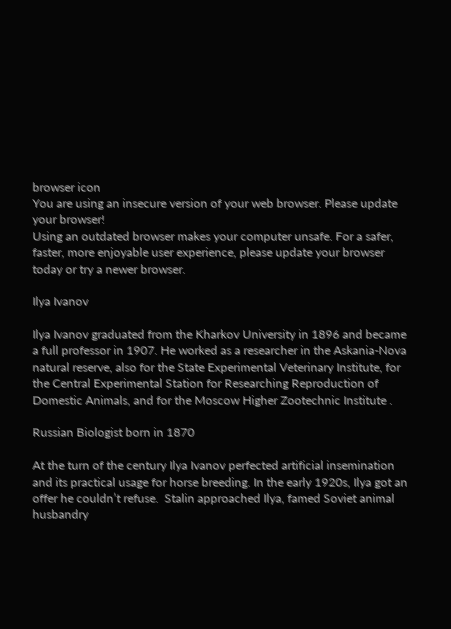browser icon
You are using an insecure version of your web browser. Please update your browser!
Using an outdated browser makes your computer unsafe. For a safer, faster, more enjoyable user experience, please update your browser today or try a newer browser.

Ilya Ivanov

Ilya Ivanov graduated from the Kharkov University in 1896 and became a full professor in 1907. He worked as a researcher in the Askania-Nova natural reserve, also for the State Experimental Veterinary Institute, for the Central Experimental Station for Researching Reproduction of Domestic Animals, and for the Moscow Higher Zootechnic Institute .

Russian Biologist born in 1870

At the turn of the century Ilya Ivanov perfected artificial insemination and its practical usage for horse breeding. In the early 1920s, Ilya got an offer he couldn’t refuse.  Stalin approached Ilya, famed Soviet animal husbandry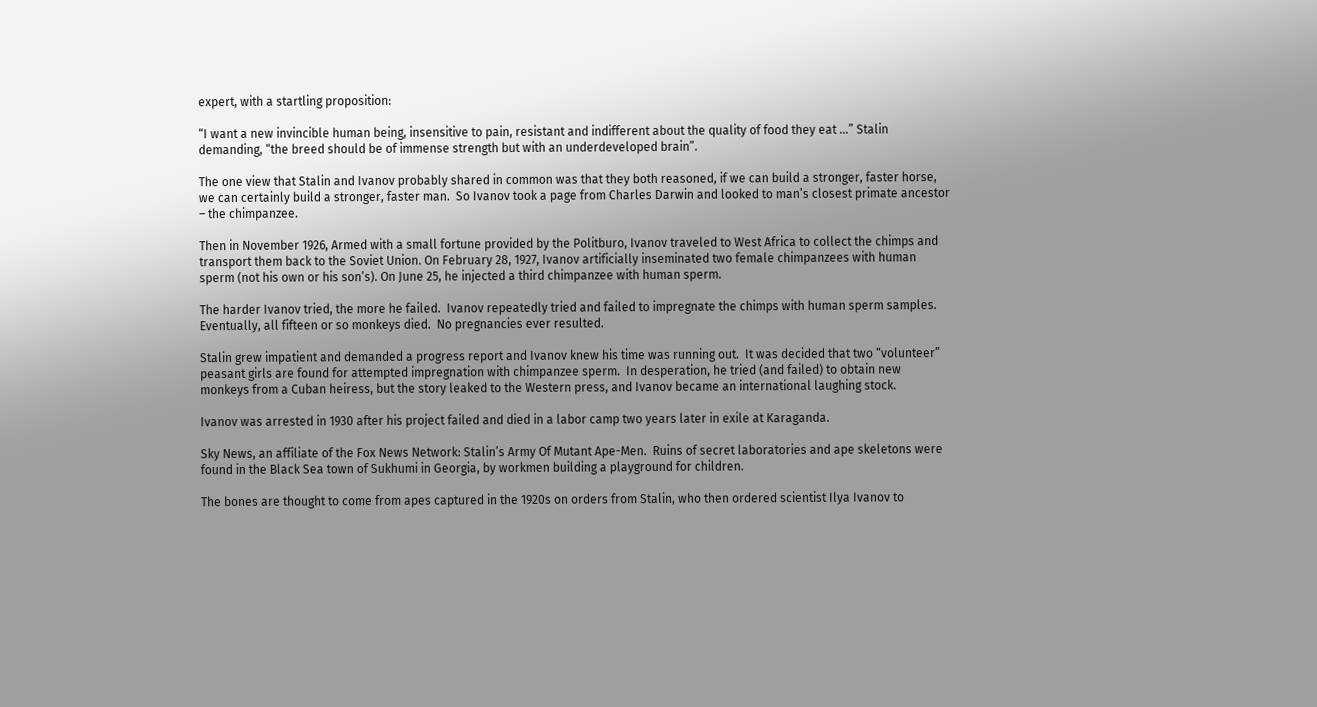expert, with a startling proposition:

“I want a new invincible human being, insensitive to pain, resistant and indifferent about the quality of food they eat …” Stalin demanding, “the breed should be of immense strength but with an underdeveloped brain”.

The one view that Stalin and Ivanov probably shared in common was that they both reasoned, if we can build a stronger, faster horse, we can certainly build a stronger, faster man.  So Ivanov took a page from Charles Darwin and looked to man’s closest primate ancestor – the chimpanzee.

Then in November 1926, Armed with a small fortune provided by the Politburo, Ivanov traveled to West Africa to collect the chimps and transport them back to the Soviet Union. On February 28, 1927, Ivanov artificially inseminated two female chimpanzees with human sperm (not his own or his son’s). On June 25, he injected a third chimpanzee with human sperm.

The harder Ivanov tried, the more he failed.  Ivanov repeatedly tried and failed to impregnate the chimps with human sperm samples.  Eventually, all fifteen or so monkeys died.  No pregnancies ever resulted.

Stalin grew impatient and demanded a progress report and Ivanov knew his time was running out.  It was decided that two “volunteer” peasant girls are found for attempted impregnation with chimpanzee sperm.  In desperation, he tried (and failed) to obtain new monkeys from a Cuban heiress, but the story leaked to the Western press, and Ivanov became an international laughing stock.

Ivanov was arrested in 1930 after his project failed and died in a labor camp two years later in exile at Karaganda.

Sky News, an affiliate of the Fox News Network: Stalin’s Army Of Mutant Ape-Men.  Ruins of secret laboratories and ape skeletons were found in the Black Sea town of Sukhumi in Georgia, by workmen building a playground for children.

The bones are thought to come from apes captured in the 1920s on orders from Stalin, who then ordered scientist Ilya Ivanov to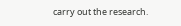carry out the research.